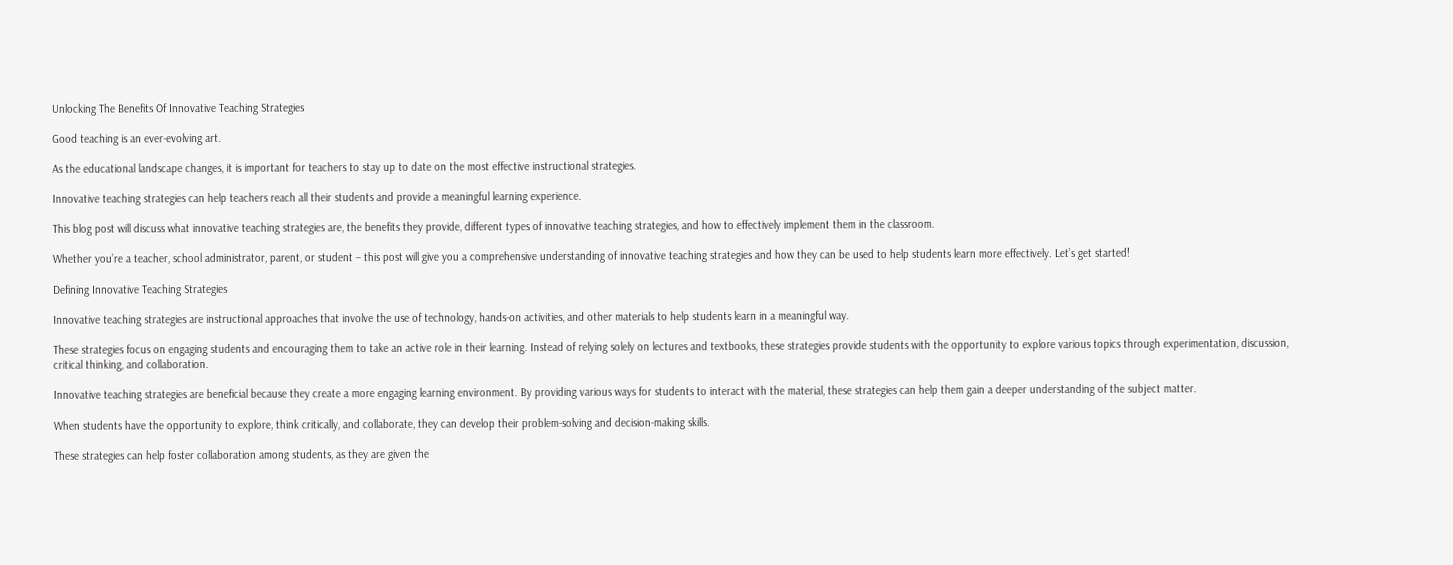Unlocking The Benefits Of Innovative Teaching Strategies

Good teaching is an ever-evolving art.

As the educational landscape changes, it is important for teachers to stay up to date on the most effective instructional strategies.

Innovative teaching strategies can help teachers reach all their students and provide a meaningful learning experience.

This blog post will discuss what innovative teaching strategies are, the benefits they provide, different types of innovative teaching strategies, and how to effectively implement them in the classroom.

Whether you’re a teacher, school administrator, parent, or student – this post will give you a comprehensive understanding of innovative teaching strategies and how they can be used to help students learn more effectively. Let’s get started!

Defining Innovative Teaching Strategies

Innovative teaching strategies are instructional approaches that involve the use of technology, hands-on activities, and other materials to help students learn in a meaningful way.

These strategies focus on engaging students and encouraging them to take an active role in their learning. Instead of relying solely on lectures and textbooks, these strategies provide students with the opportunity to explore various topics through experimentation, discussion, critical thinking, and collaboration.

Innovative teaching strategies are beneficial because they create a more engaging learning environment. By providing various ways for students to interact with the material, these strategies can help them gain a deeper understanding of the subject matter.

When students have the opportunity to explore, think critically, and collaborate, they can develop their problem-solving and decision-making skills.

These strategies can help foster collaboration among students, as they are given the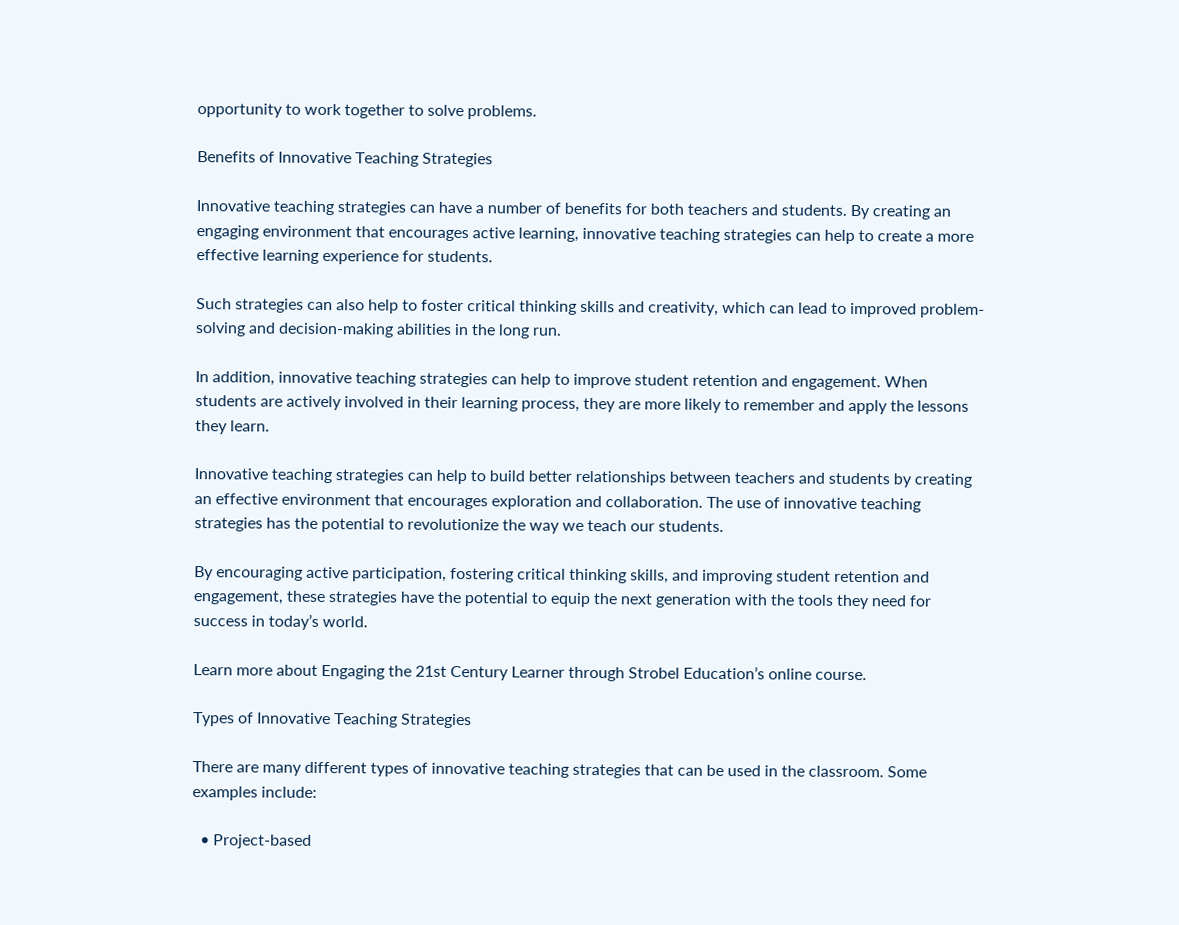opportunity to work together to solve problems.

Benefits of Innovative Teaching Strategies

Innovative teaching strategies can have a number of benefits for both teachers and students. By creating an engaging environment that encourages active learning, innovative teaching strategies can help to create a more effective learning experience for students.

Such strategies can also help to foster critical thinking skills and creativity, which can lead to improved problem-solving and decision-making abilities in the long run.

In addition, innovative teaching strategies can help to improve student retention and engagement. When students are actively involved in their learning process, they are more likely to remember and apply the lessons they learn.

Innovative teaching strategies can help to build better relationships between teachers and students by creating an effective environment that encourages exploration and collaboration. The use of innovative teaching strategies has the potential to revolutionize the way we teach our students.

By encouraging active participation, fostering critical thinking skills, and improving student retention and engagement, these strategies have the potential to equip the next generation with the tools they need for success in today’s world.

Learn more about Engaging the 21st Century Learner through Strobel Education’s online course.

Types of Innovative Teaching Strategies

There are many different types of innovative teaching strategies that can be used in the classroom. Some examples include:

  • Project-based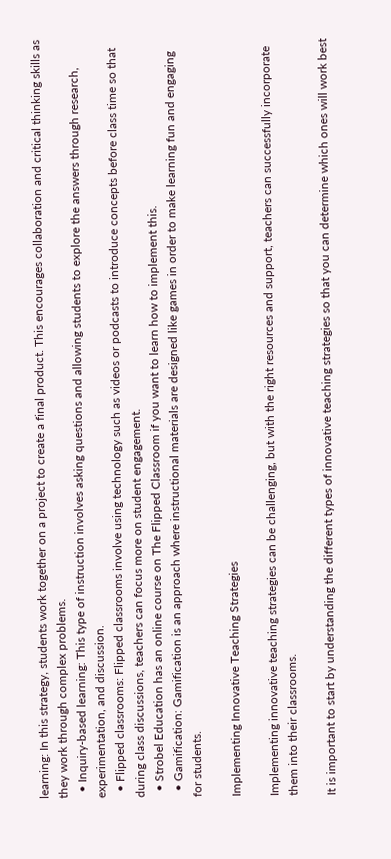learning: In this strategy, students work together on a project to create a final product. This encourages collaboration and critical thinking skills as they work through complex problems.
  • Inquiry-based learning: This type of instruction involves asking questions and allowing students to explore the answers through research, experimentation, and discussion.
  • Flipped classrooms: Flipped classrooms involve using technology such as videos or podcasts to introduce concepts before class time so that during class discussions, teachers can focus more on student engagement.
  • Strobel Education has an online course on The Flipped Classroom if you want to learn how to implement this.
  • Gamification: Gamification is an approach where instructional materials are designed like games in order to make learning fun and engaging for students.

Implementing Innovative Teaching Strategies

Implementing innovative teaching strategies can be challenging, but with the right resources and support, teachers can successfully incorporate them into their classrooms.

It is important to start by understanding the different types of innovative teaching strategies so that you can determine which ones will work best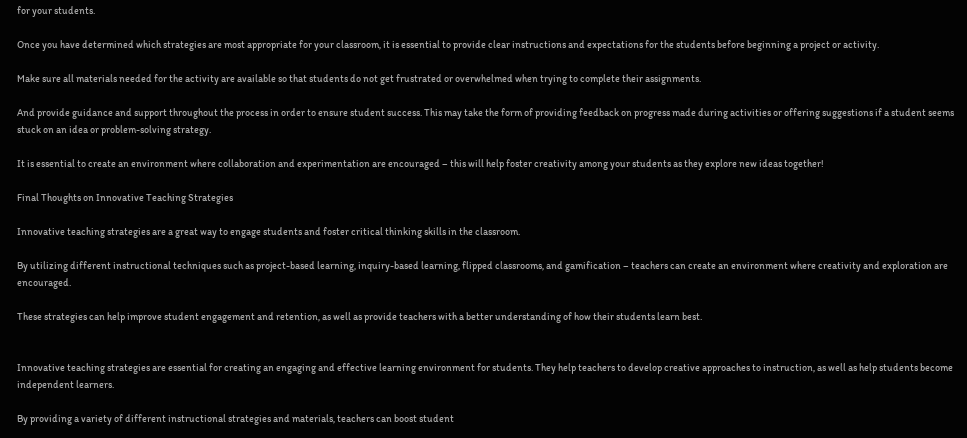for your students.

Once you have determined which strategies are most appropriate for your classroom, it is essential to provide clear instructions and expectations for the students before beginning a project or activity.

Make sure all materials needed for the activity are available so that students do not get frustrated or overwhelmed when trying to complete their assignments.

And provide guidance and support throughout the process in order to ensure student success. This may take the form of providing feedback on progress made during activities or offering suggestions if a student seems stuck on an idea or problem-solving strategy.

It is essential to create an environment where collaboration and experimentation are encouraged – this will help foster creativity among your students as they explore new ideas together!

Final Thoughts on Innovative Teaching Strategies

Innovative teaching strategies are a great way to engage students and foster critical thinking skills in the classroom.

By utilizing different instructional techniques such as project-based learning, inquiry-based learning, flipped classrooms, and gamification – teachers can create an environment where creativity and exploration are encouraged.

These strategies can help improve student engagement and retention, as well as provide teachers with a better understanding of how their students learn best.


Innovative teaching strategies are essential for creating an engaging and effective learning environment for students. They help teachers to develop creative approaches to instruction, as well as help students become independent learners.

By providing a variety of different instructional strategies and materials, teachers can boost student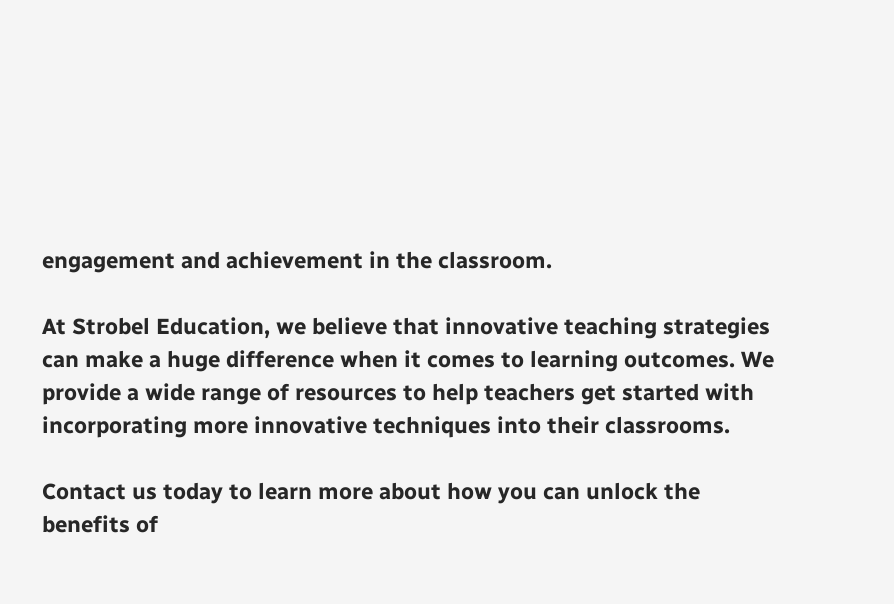engagement and achievement in the classroom.

At Strobel Education, we believe that innovative teaching strategies can make a huge difference when it comes to learning outcomes. We provide a wide range of resources to help teachers get started with incorporating more innovative techniques into their classrooms.

Contact us today to learn more about how you can unlock the benefits of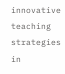innovative teaching strategies in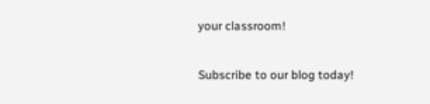your classroom!

Subscribe to our blog today!